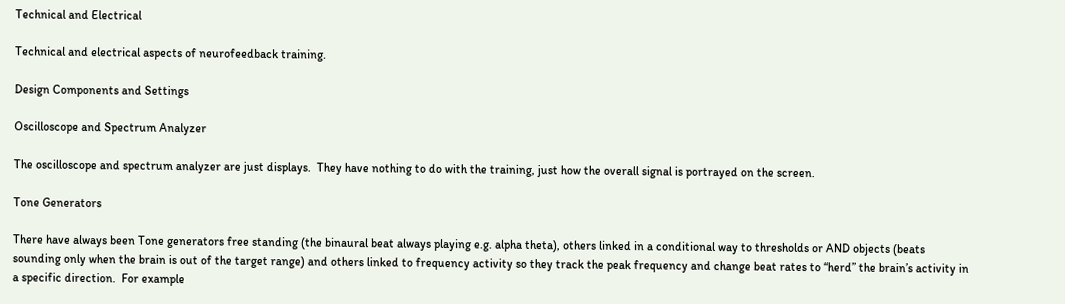Technical and Electrical

Technical and electrical aspects of neurofeedback training.

Design Components and Settings

Oscilloscope and Spectrum Analyzer

The oscilloscope and spectrum analyzer are just displays.  They have nothing to do with the training, just how the overall signal is portrayed on the screen.

Tone Generators

There have always been Tone generators free standing (the binaural beat always playing e.g. alpha theta), others linked in a conditional way to thresholds or AND objects (beats sounding only when the brain is out of the target range) and others linked to frequency activity so they track the peak frequency and change beat rates to “herd” the brain’s activity in a specific direction.  For example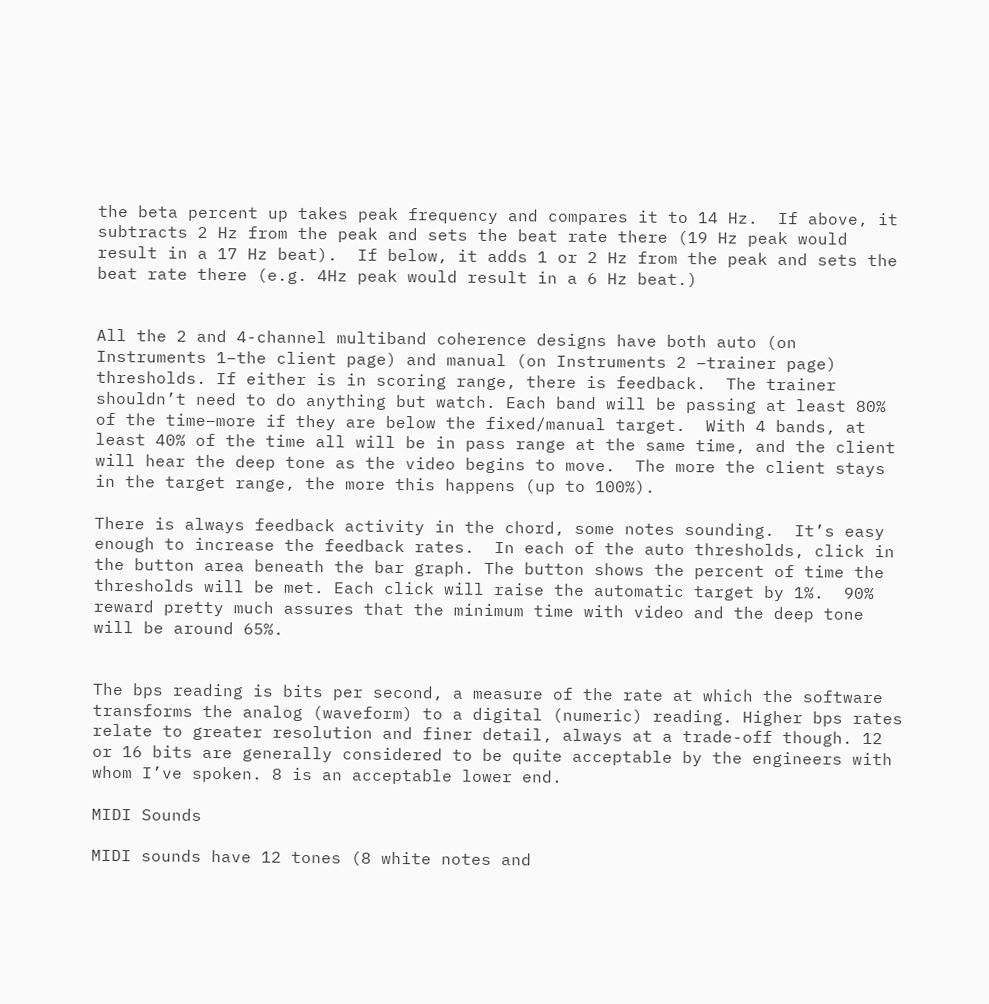the beta percent up takes peak frequency and compares it to 14 Hz.  If above, it subtracts 2 Hz from the peak and sets the beat rate there (19 Hz peak would result in a 17 Hz beat).  If below, it adds 1 or 2 Hz from the peak and sets the beat rate there (e.g. 4Hz peak would result in a 6 Hz beat.)


All the 2 and 4-channel multiband coherence designs have both auto (on Instruments 1–the client page) and manual (on Instruments 2 –trainer page) thresholds. If either is in scoring range, there is feedback.  The trainer shouldn’t need to do anything but watch. Each band will be passing at least 80% of the time–more if they are below the fixed/manual target.  With 4 bands, at least 40% of the time all will be in pass range at the same time, and the client will hear the deep tone as the video begins to move.  The more the client stays in the target range, the more this happens (up to 100%).

There is always feedback activity in the chord, some notes sounding.  It’s easy enough to increase the feedback rates.  In each of the auto thresholds, click in the button area beneath the bar graph. The button shows the percent of time the thresholds will be met. Each click will raise the automatic target by 1%.  90% reward pretty much assures that the minimum time with video and the deep tone will be around 65%.


The bps reading is bits per second, a measure of the rate at which the software transforms the analog (waveform) to a digital (numeric) reading. Higher bps rates relate to greater resolution and finer detail, always at a trade-off though. 12 or 16 bits are generally considered to be quite acceptable by the engineers with whom I’ve spoken. 8 is an acceptable lower end.

MIDI Sounds

MIDI sounds have 12 tones (8 white notes and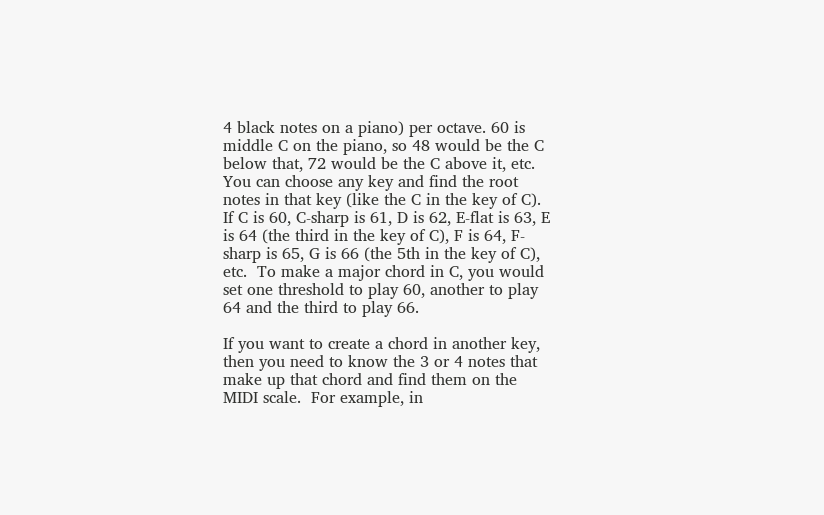4 black notes on a piano) per octave. 60 is middle C on the piano, so 48 would be the C below that, 72 would be the C above it, etc. You can choose any key and find the root notes in that key (like the C in the key of C). If C is 60, C-sharp is 61, D is 62, E-flat is 63, E is 64 (the third in the key of C), F is 64, F-sharp is 65, G is 66 (the 5th in the key of C), etc.  To make a major chord in C, you would set one threshold to play 60, another to play 64 and the third to play 66.

If you want to create a chord in another key, then you need to know the 3 or 4 notes that make up that chord and find them on the MIDI scale.  For example, in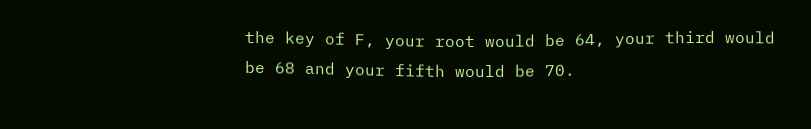the key of F, your root would be 64, your third would be 68 and your fifth would be 70.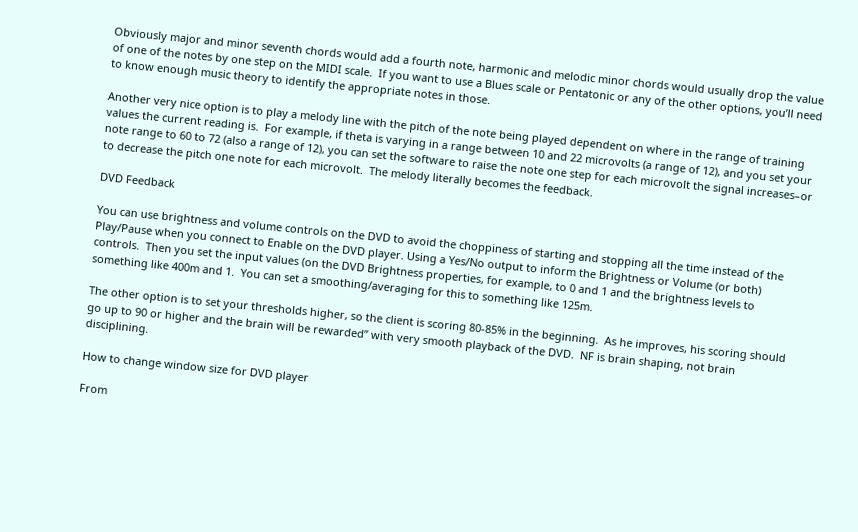Obviously major and minor seventh chords would add a fourth note, harmonic and melodic minor chords would usually drop the value of one of the notes by one step on the MIDI scale.  If you want to use a Blues scale or Pentatonic or any of the other options, you’ll need to know enough music theory to identify the appropriate notes in those.

Another very nice option is to play a melody line with the pitch of the note being played dependent on where in the range of training values the current reading is.  For example, if theta is varying in a range between 10 and 22 microvolts (a range of 12), and you set your note range to 60 to 72 (also a range of 12), you can set the software to raise the note one step for each microvolt the signal increases–or to decrease the pitch one note for each microvolt.  The melody literally becomes the feedback.

DVD Feedback

You can use brightness and volume controls on the DVD to avoid the choppiness of starting and stopping all the time instead of the Play/Pause when you connect to Enable on the DVD player. Using a Yes/No output to inform the Brightness or Volume (or both) controls.  Then you set the input values (on the DVD Brightness properties, for example, to 0 and 1 and the brightness levels to something like 400m and 1.  You can set a smoothing/averaging for this to something like 125m.

The other option is to set your thresholds higher, so the client is scoring 80-85% in the beginning.  As he improves, his scoring should go up to 90 or higher and the brain will be rewarded” with very smooth playback of the DVD.  NF is brain shaping, not brain disciplining.

How to change window size for DVD player

From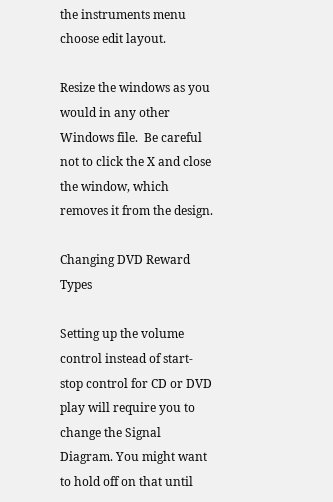the instruments menu choose edit layout.

Resize the windows as you would in any other Windows file.  Be careful not to click the X and close the window, which removes it from the design.

Changing DVD Reward Types

Setting up the volume control instead of start-stop control for CD or DVD play will require you to change the Signal Diagram. You might want to hold off on that until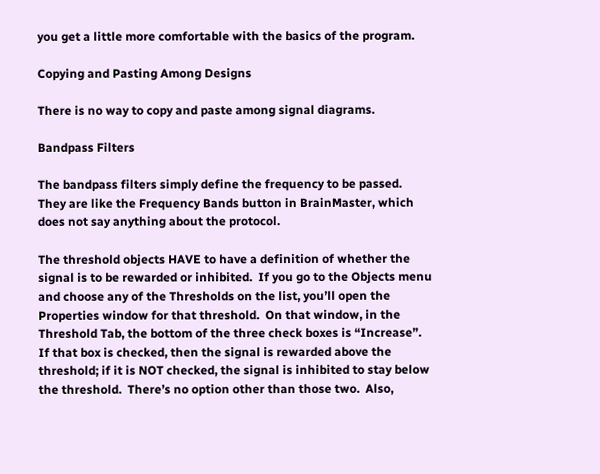you get a little more comfortable with the basics of the program.

Copying and Pasting Among Designs

There is no way to copy and paste among signal diagrams.

Bandpass Filters

The bandpass filters simply define the frequency to be passed.  They are like the Frequency Bands button in BrainMaster, which does not say anything about the protocol.

The threshold objects HAVE to have a definition of whether the signal is to be rewarded or inhibited.  If you go to the Objects menu and choose any of the Thresholds on the list, you’ll open the Properties window for that threshold.  On that window, in the Threshold Tab, the bottom of the three check boxes is “Increase”.  If that box is checked, then the signal is rewarded above the threshold; if it is NOT checked, the signal is inhibited to stay below the threshold.  There’s no option other than those two.  Also,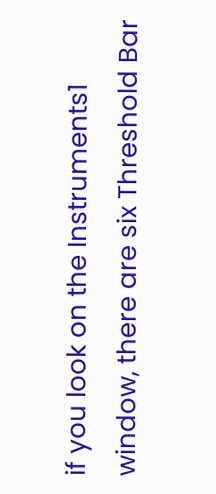if you look on the Instruments1 window, there are six Threshold Bar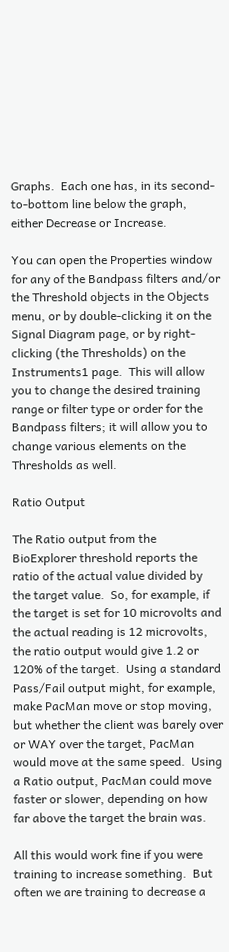Graphs.  Each one has, in its second-to-bottom line below the graph, either Decrease or Increase.

You can open the Properties window for any of the Bandpass filters and/or the Threshold objects in the Objects menu, or by double-clicking it on the Signal Diagram page, or by right-clicking (the Thresholds) on the Instruments1 page.  This will allow you to change the desired training range or filter type or order for the Bandpass filters; it will allow you to change various elements on the Thresholds as well.

Ratio Output

The Ratio output from the BioExplorer threshold reports the ratio of the actual value divided by the target value.  So, for example, if the target is set for 10 microvolts and the actual reading is 12 microvolts, the ratio output would give 1.2 or 120% of the target.  Using a standard Pass/Fail output might, for example, make PacMan move or stop moving, but whether the client was barely over or WAY over the target, PacMan would move at the same speed.  Using a Ratio output, PacMan could move faster or slower, depending on how far above the target the brain was.

All this would work fine if you were training to increase something.  But often we are training to decrease a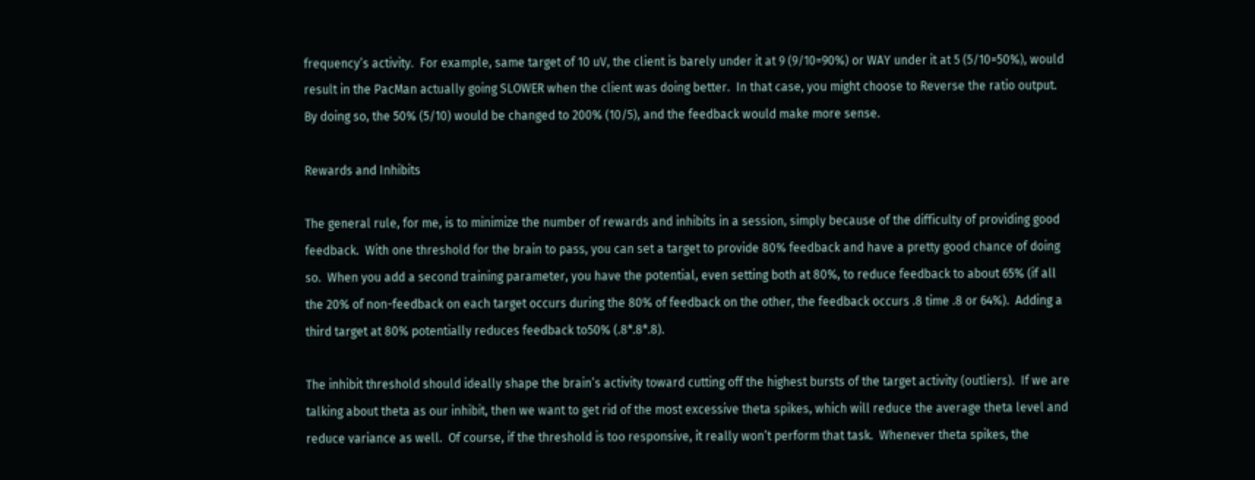frequency’s activity.  For example, same target of 10 uV, the client is barely under it at 9 (9/10=90%) or WAY under it at 5 (5/10=50%), would result in the PacMan actually going SLOWER when the client was doing better.  In that case, you might choose to Reverse the ratio output.  By doing so, the 50% (5/10) would be changed to 200% (10/5), and the feedback would make more sense.

Rewards and Inhibits

The general rule, for me, is to minimize the number of rewards and inhibits in a session, simply because of the difficulty of providing good feedback.  With one threshold for the brain to pass, you can set a target to provide 80% feedback and have a pretty good chance of doing so.  When you add a second training parameter, you have the potential, even setting both at 80%, to reduce feedback to about 65% (if all the 20% of non-feedback on each target occurs during the 80% of feedback on the other, the feedback occurs .8 time .8 or 64%).  Adding a third target at 80% potentially reduces feedback to50% (.8*.8*.8).

The inhibit threshold should ideally shape the brain’s activity toward cutting off the highest bursts of the target activity (outliers).  If we are talking about theta as our inhibit, then we want to get rid of the most excessive theta spikes, which will reduce the average theta level and reduce variance as well.  Of course, if the threshold is too responsive, it really won’t perform that task.  Whenever theta spikes, the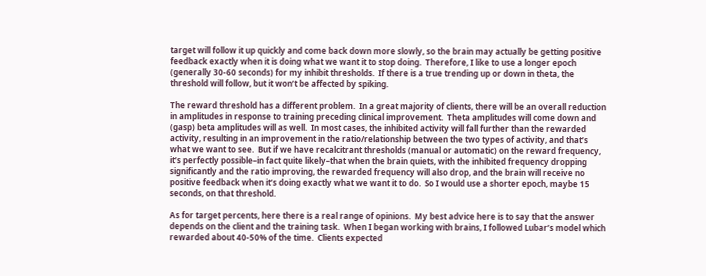target will follow it up quickly and come back down more slowly, so the brain may actually be getting positive feedback exactly when it is doing what we want it to stop doing.  Therefore, I like to use a longer epoch (generally 30-60 seconds) for my inhibit thresholds.  If there is a true trending up or down in theta, the threshold will follow, but it won’t be affected by spiking.

The reward threshold has a different problem.  In a great majority of clients, there will be an overall reduction in amplitudes in response to training preceding clinical improvement.  Theta amplitudes will come down and (gasp) beta amplitudes will as well.  In most cases, the inhibited activity will fall further than the rewarded activity, resulting in an improvement in the ratio/relationship between the two types of activity, and that’s what we want to see.  But if we have recalcitrant thresholds (manual or automatic) on the reward frequency, it’s perfectly possible–in fact quite likely–that when the brain quiets, with the inhibited frequency dropping significantly and the ratio improving, the rewarded frequency will also drop, and the brain will receive no positive feedback when it’s doing exactly what we want it to do.  So I would use a shorter epoch, maybe 15 seconds, on that threshold.

As for target percents, here there is a real range of opinions.  My best advice here is to say that the answer depends on the client and the training task.  When I began working with brains, I followed Lubar’s model which rewarded about 40-50% of the time.  Clients expected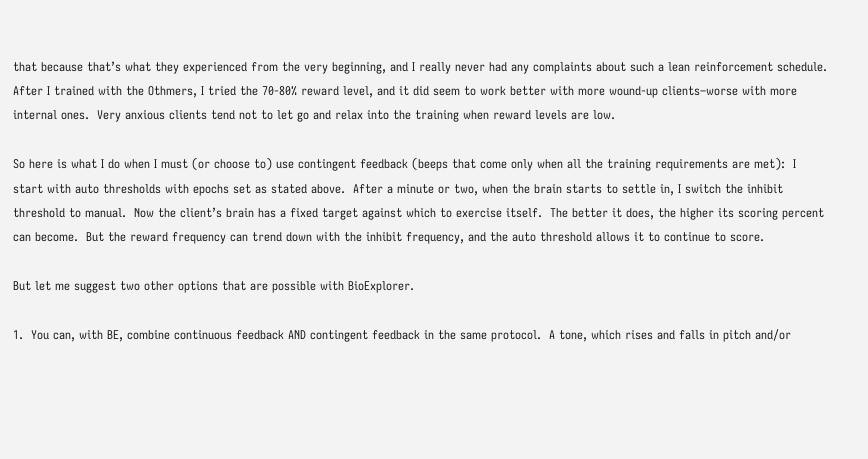that because that’s what they experienced from the very beginning, and I really never had any complaints about such a lean reinforcement schedule.  After I trained with the Othmers, I tried the 70-80% reward level, and it did seem to work better with more wound-up clients–worse with more internal ones.  Very anxious clients tend not to let go and relax into the training when reward levels are low.

So here is what I do when I must (or choose to) use contingent feedback (beeps that come only when all the training requirements are met):  I start with auto thresholds with epochs set as stated above.  After a minute or two, when the brain starts to settle in, I switch the inhibit threshold to manual.  Now the client’s brain has a fixed target against which to exercise itself.  The better it does, the higher its scoring percent can become.  But the reward frequency can trend down with the inhibit frequency, and the auto threshold allows it to continue to score.

But let me suggest two other options that are possible with BioExplorer.

1.  You can, with BE, combine continuous feedback AND contingent feedback in the same protocol.  A tone, which rises and falls in pitch and/or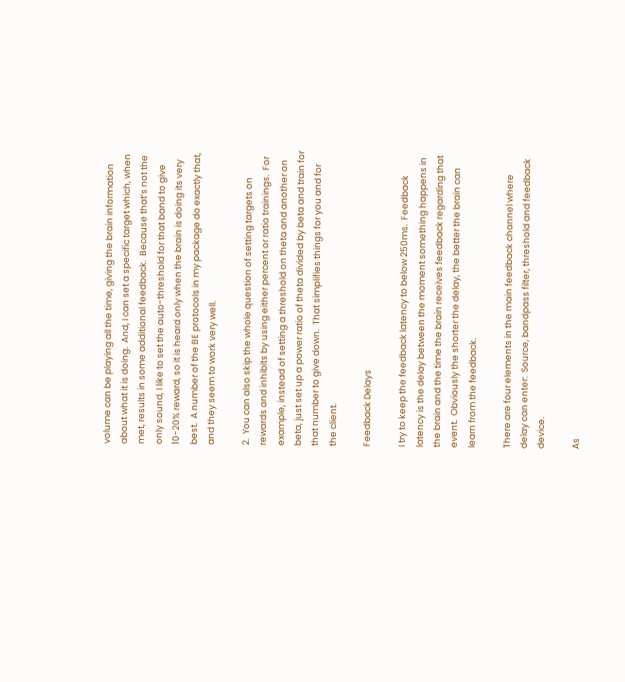volume can be playing all the time, giving the brain information about what it is doing.  And, I can set a specific target which, when met, results in some additional feedback.  Because that’s not the only sound, I like to set the auto-threshold for that band to give 10-20% reward, so it is heard only when the brain is doing its very best.  A number of the BE protocols in my package do exactly that, and they seem to work very well.

2.  You can also skip the whole question of setting targets on rewards and inhibits by using either percent or ratio trainings.  For example, instead of setting a threshold on theta and another on beta, just set up a power ratio of theta divided by beta and train for that number to give down.  That simplifies things for you and for the client.

Feedback Delays

I try to keep the feedback latency to below 250ms.  Feedback latency is the delay between the moment something happens in the brain and the time the brain receives feedback regarding that event.  Obviously the shorter the delay, the better the brain can learn from the feedback.

There are four elements in the main feedback channel where delay can enter:  Source, bandpass filter, threshold and feedback device.

As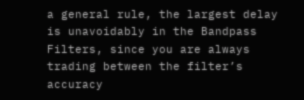a general rule, the largest delay is unavoidably in the Bandpass Filters, since you are always trading between the filter’s accuracy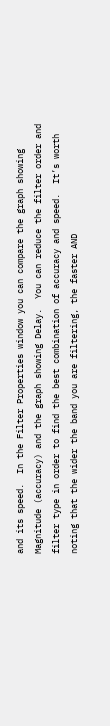and its speed.  In the Filter Properties window you can compare the graph showing Magnitude (accuracy) and the graph showing Delay.  You can reduce the filter order and filter type in order to find the best combination of accuracy and speed.  It’s worth noting that the wider the band you are filtering, the faster AND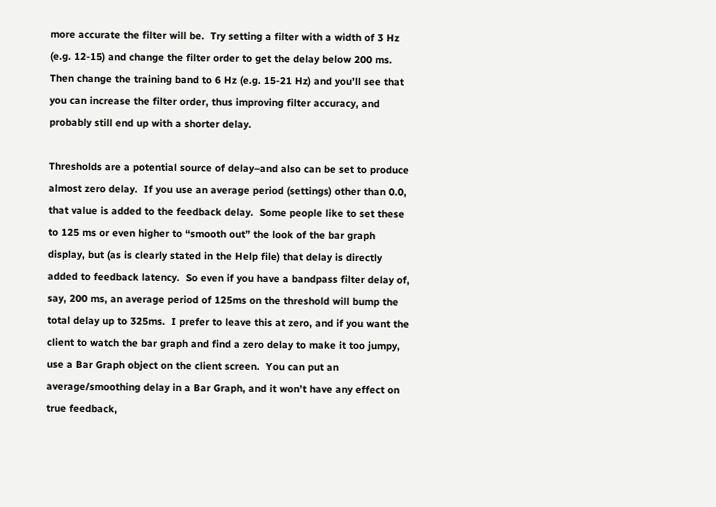more accurate the filter will be.  Try setting a filter with a width of 3 Hz (e.g. 12-15) and change the filter order to get the delay below 200 ms.  Then change the training band to 6 Hz (e.g. 15-21 Hz) and you’ll see that you can increase the filter order, thus improving filter accuracy, and probably still end up with a shorter delay.

Thresholds are a potential source of delay–and also can be set to produce almost zero delay.  If you use an average period (settings) other than 0.0, that value is added to the feedback delay.  Some people like to set these to 125 ms or even higher to “smooth out” the look of the bar graph display, but (as is clearly stated in the Help file) that delay is directly added to feedback latency.  So even if you have a bandpass filter delay of, say, 200 ms, an average period of 125ms on the threshold will bump the total delay up to 325ms.  I prefer to leave this at zero, and if you want the client to watch the bar graph and find a zero delay to make it too jumpy, use a Bar Graph object on the client screen.  You can put an average/smoothing delay in a Bar Graph, and it won’t have any effect on true feedback,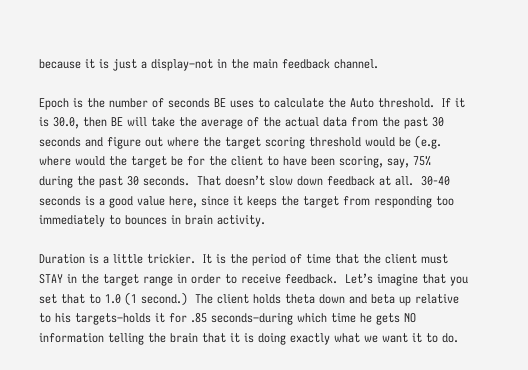because it is just a display–not in the main feedback channel.

Epoch is the number of seconds BE uses to calculate the Auto threshold.  If it is 30.0, then BE will take the average of the actual data from the past 30 seconds and figure out where the target scoring threshold would be (e.g. where would the target be for the client to have been scoring, say, 75% during the past 30 seconds.  That doesn’t slow down feedback at all.  30-40 seconds is a good value here, since it keeps the target from responding too immediately to bounces in brain activity.

Duration is a little trickier.  It is the period of time that the client must STAY in the target range in order to receive feedback.  Let’s imagine that you set that to 1.0 (1 second.)  The client holds theta down and beta up relative to his targets–holds it for .85 seconds–during which time he gets NO information telling the brain that it is doing exactly what we want it to do.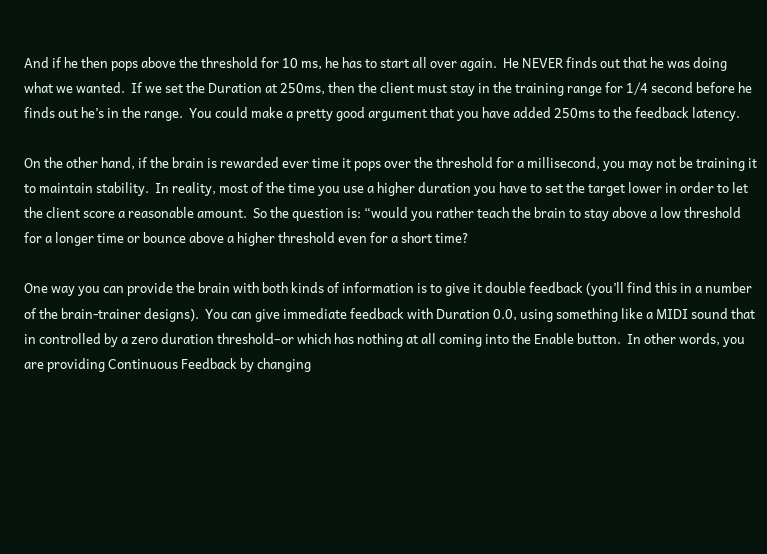And if he then pops above the threshold for 10 ms, he has to start all over again.  He NEVER finds out that he was doing what we wanted.  If we set the Duration at 250ms, then the client must stay in the training range for 1/4 second before he finds out he’s in the range.  You could make a pretty good argument that you have added 250ms to the feedback latency.

On the other hand, if the brain is rewarded ever time it pops over the threshold for a millisecond, you may not be training it to maintain stability.  In reality, most of the time you use a higher duration you have to set the target lower in order to let the client score a reasonable amount.  So the question is: “would you rather teach the brain to stay above a low threshold for a longer time or bounce above a higher threshold even for a short time?

One way you can provide the brain with both kinds of information is to give it double feedback (you’ll find this in a number of the brain-trainer designs).  You can give immediate feedback with Duration 0.0, using something like a MIDI sound that in controlled by a zero duration threshold–or which has nothing at all coming into the Enable button.  In other words, you are providing Continuous Feedback by changing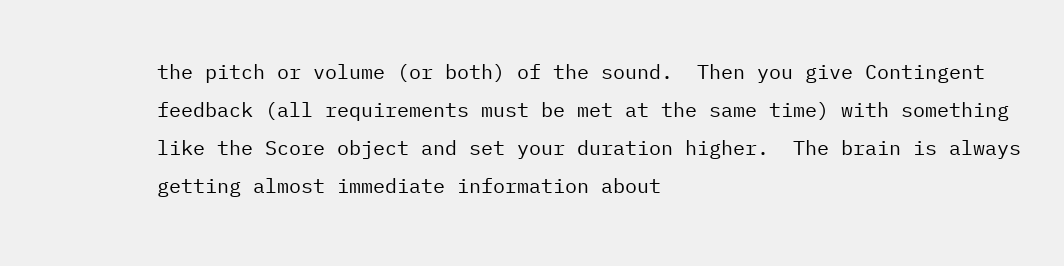the pitch or volume (or both) of the sound.  Then you give Contingent feedback (all requirements must be met at the same time) with something like the Score object and set your duration higher.  The brain is always getting almost immediate information about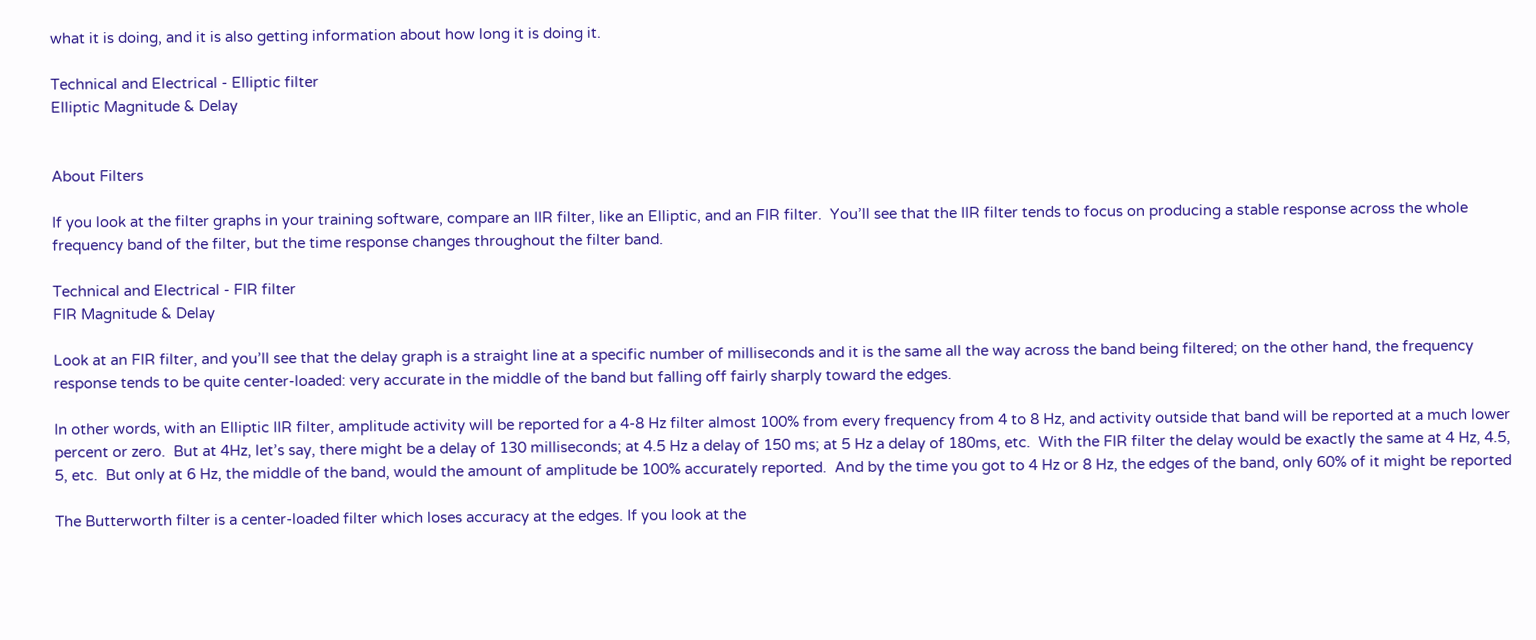what it is doing, and it is also getting information about how long it is doing it.

Technical and Electrical - Elliptic filter
Elliptic Magnitude & Delay


About Filters

If you look at the filter graphs in your training software, compare an IIR filter, like an Elliptic, and an FIR filter.  You’ll see that the IIR filter tends to focus on producing a stable response across the whole frequency band of the filter, but the time response changes throughout the filter band.

Technical and Electrical - FIR filter
FIR Magnitude & Delay

Look at an FIR filter, and you’ll see that the delay graph is a straight line at a specific number of milliseconds and it is the same all the way across the band being filtered; on the other hand, the frequency response tends to be quite center-loaded: very accurate in the middle of the band but falling off fairly sharply toward the edges.

In other words, with an Elliptic IIR filter, amplitude activity will be reported for a 4-8 Hz filter almost 100% from every frequency from 4 to 8 Hz, and activity outside that band will be reported at a much lower percent or zero.  But at 4Hz, let’s say, there might be a delay of 130 milliseconds; at 4.5 Hz a delay of 150 ms; at 5 Hz a delay of 180ms, etc.  With the FIR filter the delay would be exactly the same at 4 Hz, 4.5, 5, etc.  But only at 6 Hz, the middle of the band, would the amount of amplitude be 100% accurately reported.  And by the time you got to 4 Hz or 8 Hz, the edges of the band, only 60% of it might be reported

The Butterworth filter is a center-loaded filter which loses accuracy at the edges. If you look at the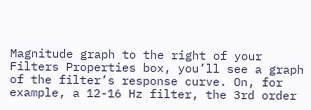Magnitude graph to the right of your Filters Properties box, you’ll see a graph of the filter’s response curve. On, for example, a 12-16 Hz filter, the 3rd order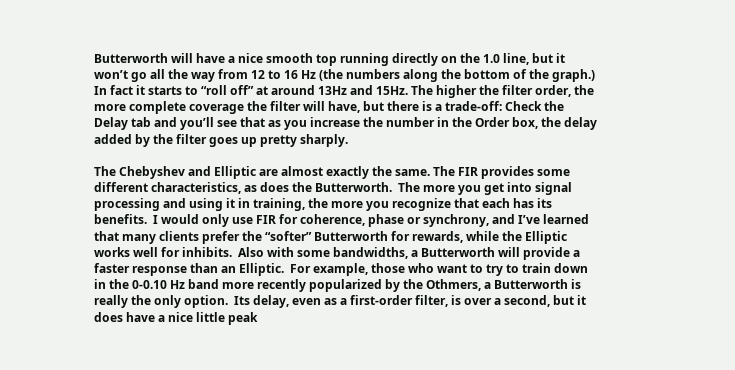Butterworth will have a nice smooth top running directly on the 1.0 line, but it won’t go all the way from 12 to 16 Hz (the numbers along the bottom of the graph.) In fact it starts to “roll off” at around 13Hz and 15Hz. The higher the filter order, the more complete coverage the filter will have, but there is a trade-off: Check the Delay tab and you’ll see that as you increase the number in the Order box, the delay added by the filter goes up pretty sharply.

The Chebyshev and Elliptic are almost exactly the same. The FIR provides some different characteristics, as does the Butterworth.  The more you get into signal processing and using it in training, the more you recognize that each has its benefits.  I would only use FIR for coherence, phase or synchrony, and I’ve learned that many clients prefer the “softer” Butterworth for rewards, while the Elliptic works well for inhibits.  Also with some bandwidths, a Butterworth will provide a faster response than an Elliptic.  For example, those who want to try to train down in the 0-0.10 Hz band more recently popularized by the Othmers, a Butterworth is really the only option.  Its delay, even as a first-order filter, is over a second, but it does have a nice little peak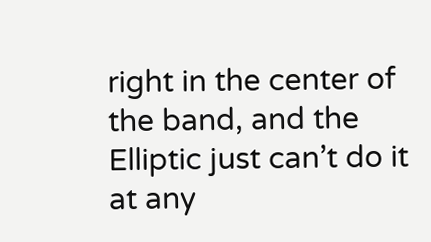right in the center of the band, and the Elliptic just can’t do it at any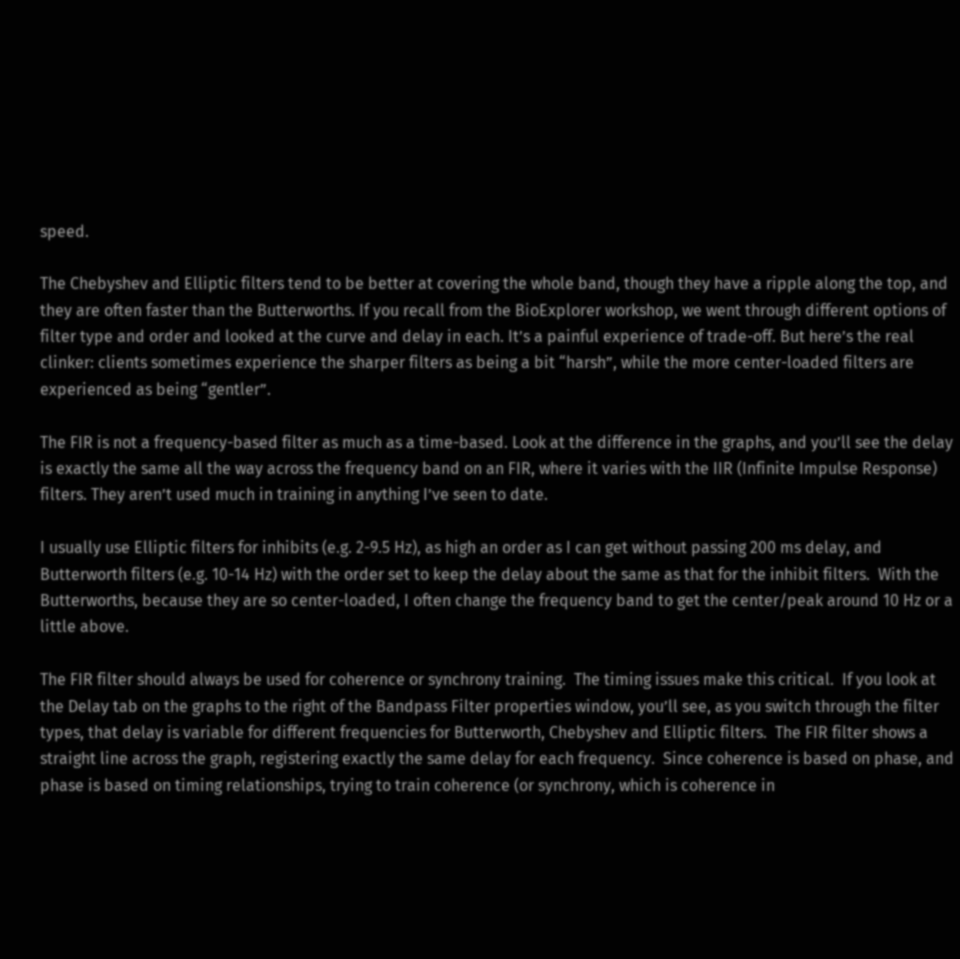speed.

The Chebyshev and Elliptic filters tend to be better at covering the whole band, though they have a ripple along the top, and they are often faster than the Butterworths. If you recall from the BioExplorer workshop, we went through different options of filter type and order and looked at the curve and delay in each. It’s a painful experience of trade-off. But here’s the real clinker: clients sometimes experience the sharper filters as being a bit “harsh”, while the more center-loaded filters are experienced as being “gentler”.

The FIR is not a frequency-based filter as much as a time-based. Look at the difference in the graphs, and you’ll see the delay is exactly the same all the way across the frequency band on an FIR, where it varies with the IIR (Infinite Impulse Response) filters. They aren’t used much in training in anything I’ve seen to date.

I usually use Elliptic filters for inhibits (e.g. 2-9.5 Hz), as high an order as I can get without passing 200 ms delay, and Butterworth filters (e.g. 10-14 Hz) with the order set to keep the delay about the same as that for the inhibit filters.  With the Butterworths, because they are so center-loaded, I often change the frequency band to get the center/peak around 10 Hz or a little above.

The FIR filter should always be used for coherence or synchrony training.  The timing issues make this critical.  If you look at the Delay tab on the graphs to the right of the Bandpass Filter properties window, you’ll see, as you switch through the filter types, that delay is variable for different frequencies for Butterworth, Chebyshev and Elliptic filters.  The FIR filter shows a straight line across the graph, registering exactly the same delay for each frequency.  Since coherence is based on phase, and phase is based on timing relationships, trying to train coherence (or synchrony, which is coherence in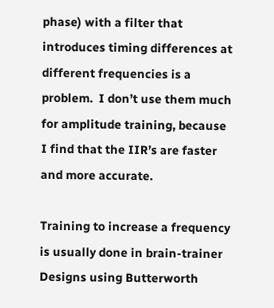phase) with a filter that introduces timing differences at different frequencies is a problem.  I don’t use them much for amplitude training, because I find that the IIR’s are faster and more accurate.

Training to increase a frequency is usually done in brain-trainer Designs using Butterworth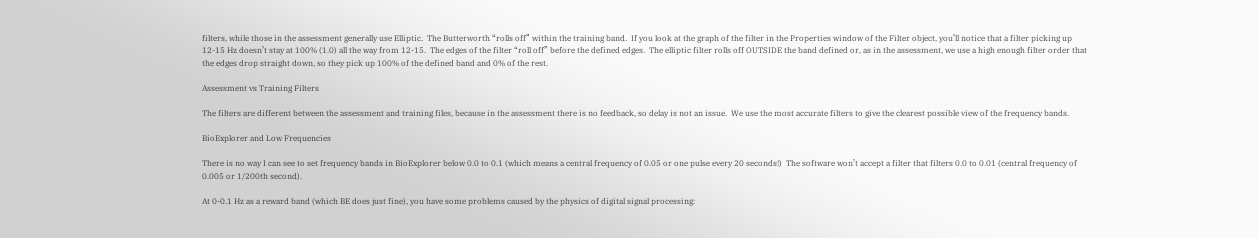filters, while those in the assessment generally use Elliptic.  The Butterworth “rolls off” within the training band.  If you look at the graph of the filter in the Properties window of the Filter object, you’ll notice that a filter picking up 12-15 Hz doesn’t stay at 100% (1.0) all the way from 12-15.  The edges of the filter “roll off” before the defined edges.  The elliptic filter rolls off OUTSIDE the band defined or, as in the assessment, we use a high enough filter order that the edges drop straight down, so they pick up 100% of the defined band and 0% of the rest.

Assessment vs Training Filters

The filters are different between the assessment and training files, because in the assessment there is no feedback, so delay is not an issue.  We use the most accurate filters to give the clearest possible view of the frequency bands.

BioExplorer and Low Frequencies

There is no way I can see to set frequency bands in BioExplorer below 0.0 to 0.1 (which means a central frequency of 0.05 or one pulse every 20 seconds!)  The software won’t accept a filter that filters 0.0 to 0.01 (central frequency of 0.005 or 1/200th second).

At 0-0.1 Hz as a reward band (which BE does just fine), you have some problems caused by the physics of digital signal processing: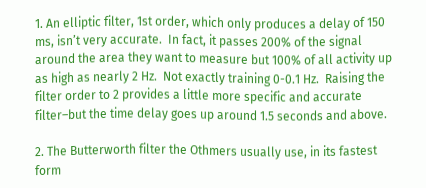1. An elliptic filter, 1st order, which only produces a delay of 150 ms, isn’t very accurate.  In fact, it passes 200% of the signal around the area they want to measure but 100% of all activity up as high as nearly 2 Hz.  Not exactly training 0-0.1 Hz.  Raising the filter order to 2 provides a little more specific and accurate filter–but the time delay goes up around 1.5 seconds and above.

2. The Butterworth filter the Othmers usually use, in its fastest form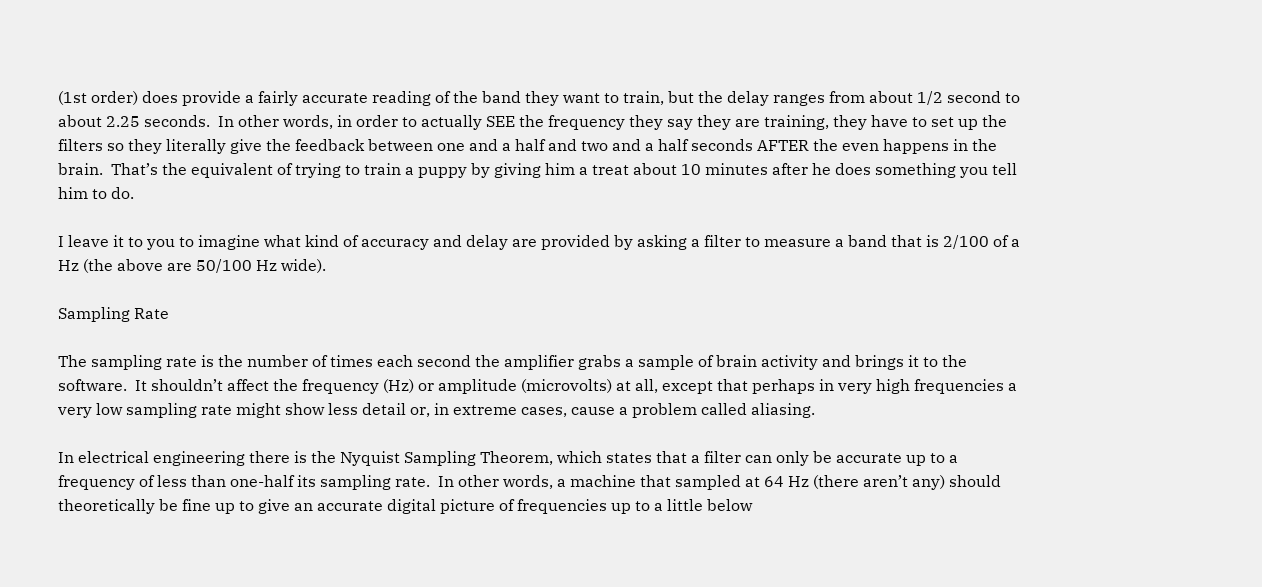(1st order) does provide a fairly accurate reading of the band they want to train, but the delay ranges from about 1/2 second to about 2.25 seconds.  In other words, in order to actually SEE the frequency they say they are training, they have to set up the filters so they literally give the feedback between one and a half and two and a half seconds AFTER the even happens in the brain.  That’s the equivalent of trying to train a puppy by giving him a treat about 10 minutes after he does something you tell him to do.

I leave it to you to imagine what kind of accuracy and delay are provided by asking a filter to measure a band that is 2/100 of a Hz (the above are 50/100 Hz wide).

Sampling Rate

The sampling rate is the number of times each second the amplifier grabs a sample of brain activity and brings it to the software.  It shouldn’t affect the frequency (Hz) or amplitude (microvolts) at all, except that perhaps in very high frequencies a very low sampling rate might show less detail or, in extreme cases, cause a problem called aliasing.

In electrical engineering there is the Nyquist Sampling Theorem, which states that a filter can only be accurate up to a frequency of less than one-half its sampling rate.  In other words, a machine that sampled at 64 Hz (there aren’t any) should theoretically be fine up to give an accurate digital picture of frequencies up to a little below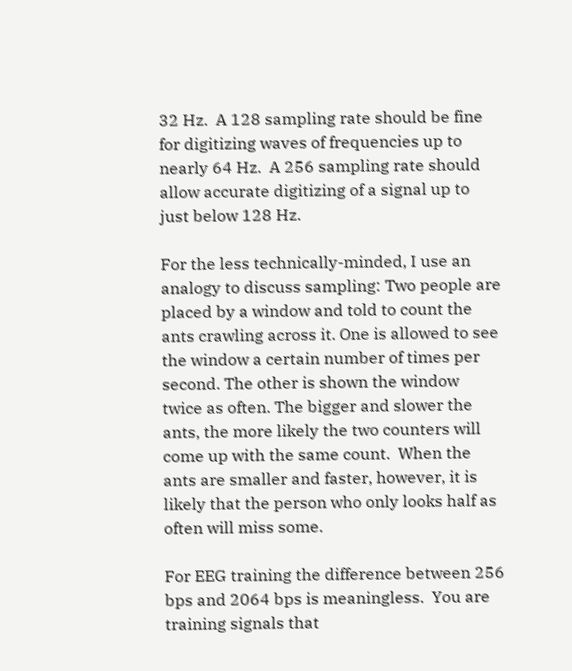32 Hz.  A 128 sampling rate should be fine for digitizing waves of frequencies up to nearly 64 Hz.  A 256 sampling rate should allow accurate digitizing of a signal up to just below 128 Hz.

For the less technically-minded, I use an analogy to discuss sampling: Two people are placed by a window and told to count the ants crawling across it. One is allowed to see the window a certain number of times per second. The other is shown the window twice as often. The bigger and slower the ants, the more likely the two counters will come up with the same count.  When the ants are smaller and faster, however, it is likely that the person who only looks half as often will miss some.

For EEG training the difference between 256 bps and 2064 bps is meaningless.  You are training signals that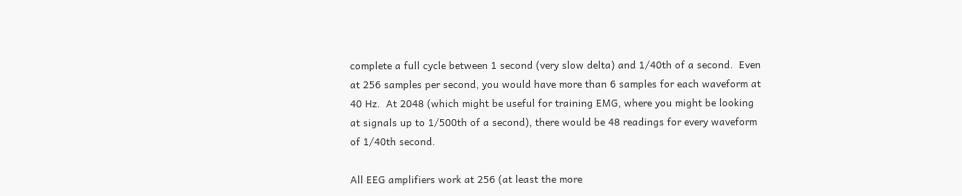complete a full cycle between 1 second (very slow delta) and 1/40th of a second.  Even at 256 samples per second, you would have more than 6 samples for each waveform at 40 Hz.  At 2048 (which might be useful for training EMG, where you might be looking at signals up to 1/500th of a second), there would be 48 readings for every waveform of 1/40th second.

All EEG amplifiers work at 256 (at least the more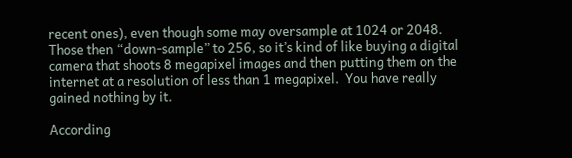recent ones), even though some may oversample at 1024 or 2048.  Those then “down-sample” to 256, so it’s kind of like buying a digital camera that shoots 8 megapixel images and then putting them on the internet at a resolution of less than 1 megapixel.  You have really gained nothing by it.

According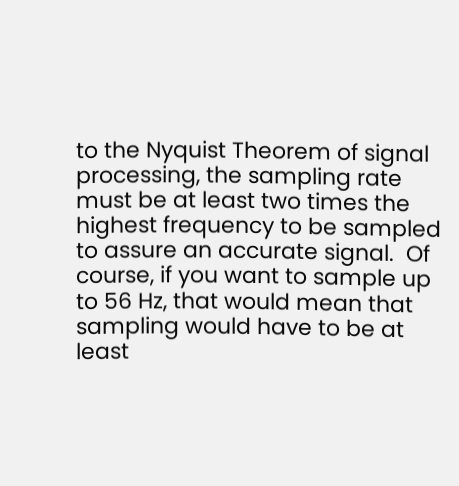to the Nyquist Theorem of signal processing, the sampling rate must be at least two times the highest frequency to be sampled to assure an accurate signal.  Of course, if you want to sample up to 56 Hz, that would mean that sampling would have to be at least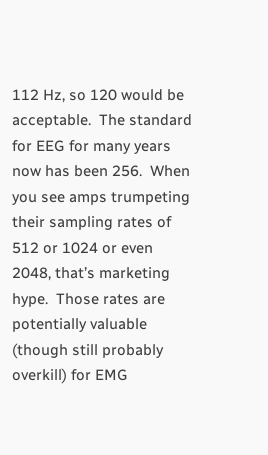112 Hz, so 120 would be acceptable.  The standard for EEG for many years now has been 256.  When you see amps trumpeting their sampling rates of 512 or 1024 or even 2048, that’s marketing hype.  Those rates are potentially valuable (though still probably overkill) for EMG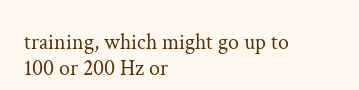training, which might go up to 100 or 200 Hz or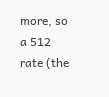more, so a 512 rate (the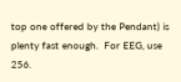top one offered by the Pendant) is plenty fast enough.  For EEG, use 256.